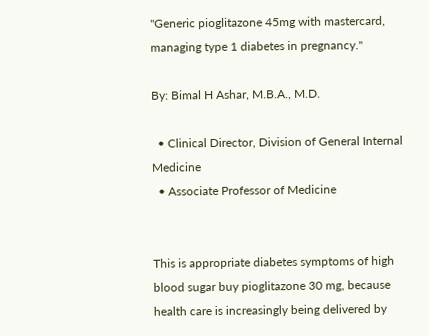"Generic pioglitazone 45mg with mastercard, managing type 1 diabetes in pregnancy."

By: Bimal H Ashar, M.B.A., M.D.

  • Clinical Director, Division of General Internal Medicine
  • Associate Professor of Medicine


This is appropriate diabetes symptoms of high blood sugar buy pioglitazone 30 mg, because health care is increasingly being delivered by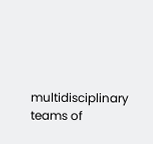multidisciplinary teams of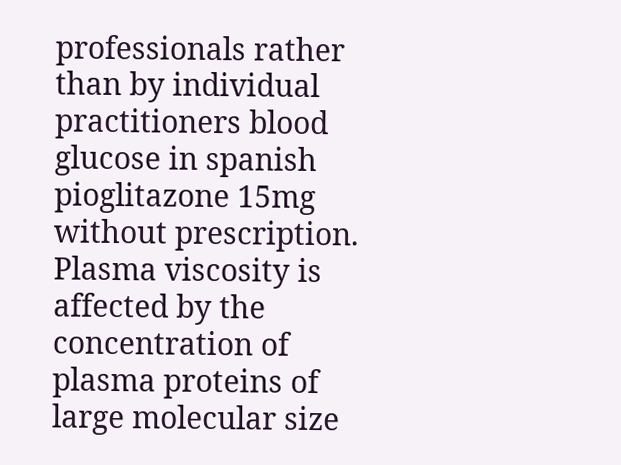professionals rather than by individual practitioners blood glucose in spanish pioglitazone 15mg without prescription. Plasma viscosity is affected by the concentration of plasma proteins of large molecular size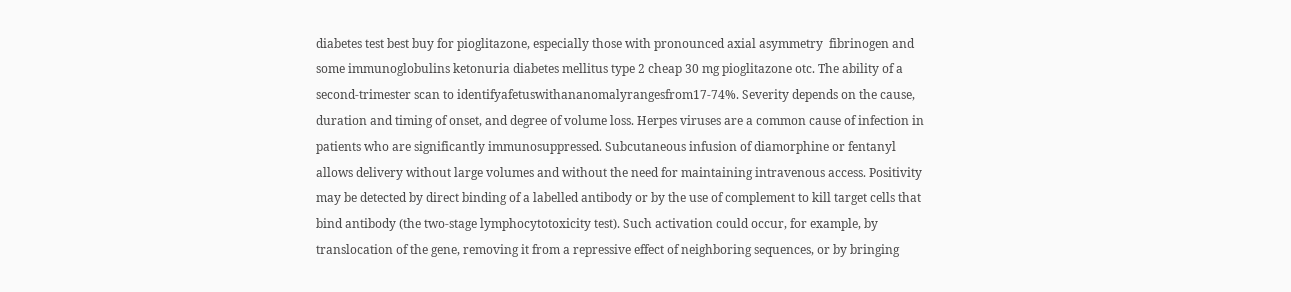diabetes test best buy for pioglitazone, especially those with pronounced axial asymmetry  fibrinogen and some immunoglobulins ketonuria diabetes mellitus type 2 cheap 30 mg pioglitazone otc. The ability of a second-trimester scan to identifyafetuswithananomalyrangesfrom17-74%. Severity depends on the cause, duration and timing of onset, and degree of volume loss. Herpes viruses are a common cause of infection in patients who are significantly immunosuppressed. Subcutaneous infusion of diamorphine or fentanyl allows delivery without large volumes and without the need for maintaining intravenous access. Positivity may be detected by direct binding of a labelled antibody or by the use of complement to kill target cells that bind antibody (the two-stage lymphocytotoxicity test). Such activation could occur, for example, by translocation of the gene, removing it from a repressive effect of neighboring sequences, or by bringing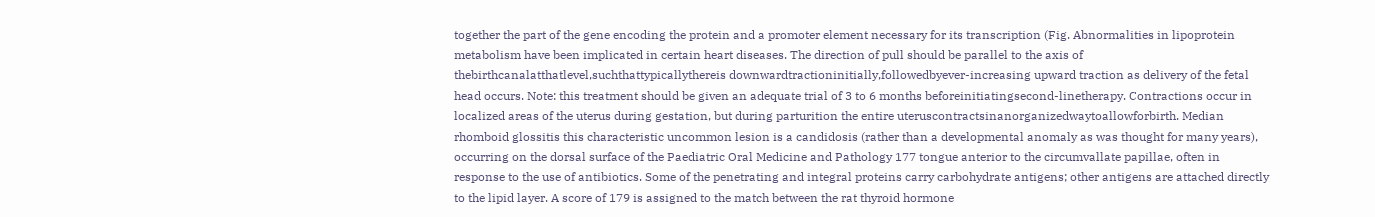together the part of the gene encoding the protein and a promoter element necessary for its transcription (Fig. Abnormalities in lipoprotein metabolism have been implicated in certain heart diseases. The direction of pull should be parallel to the axis of thebirthcanalatthatlevel,suchthattypicallythereis downwardtractioninitially,followedbyever-increasing upward traction as delivery of the fetal head occurs. Note: this treatment should be given an adequate trial of 3 to 6 months beforeinitiatingsecond-linetherapy. Contractions occur in localized areas of the uterus during gestation, but during parturition the entire uteruscontractsinanorganizedwaytoallowforbirth. Median rhomboid glossitis this characteristic uncommon lesion is a candidosis (rather than a developmental anomaly as was thought for many years), occurring on the dorsal surface of the Paediatric Oral Medicine and Pathology 177 tongue anterior to the circumvallate papillae, often in response to the use of antibiotics. Some of the penetrating and integral proteins carry carbohydrate antigens; other antigens are attached directly to the lipid layer. A score of 179 is assigned to the match between the rat thyroid hormone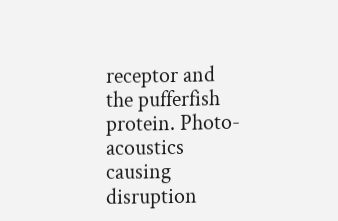receptor and the pufferfish protein. Photo-acoustics causing disruption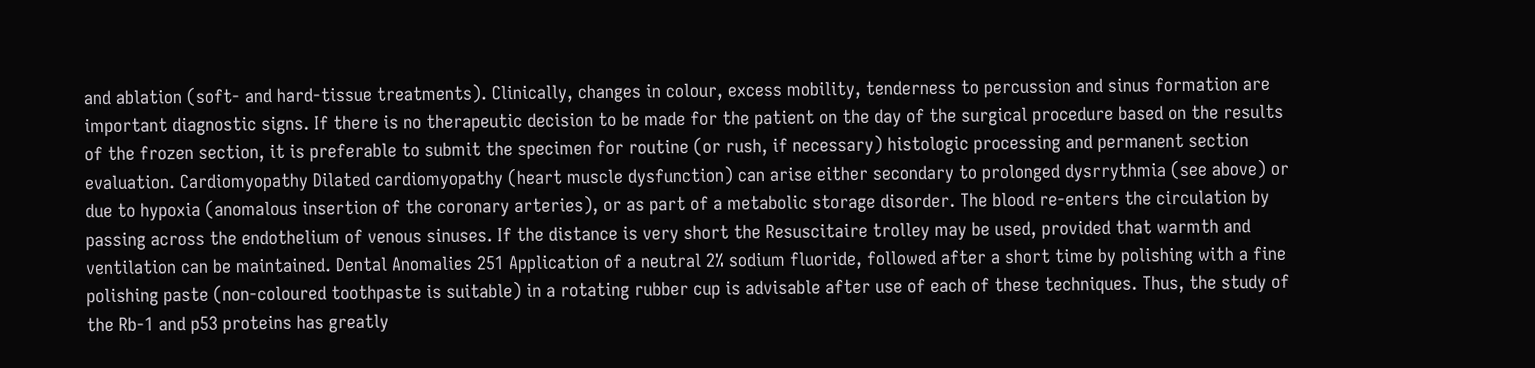and ablation (soft- and hard-tissue treatments). Clinically, changes in colour, excess mobility, tenderness to percussion and sinus formation are important diagnostic signs. If there is no therapeutic decision to be made for the patient on the day of the surgical procedure based on the results of the frozen section, it is preferable to submit the specimen for routine (or rush, if necessary) histologic processing and permanent section evaluation. Cardiomyopathy Dilated cardiomyopathy (heart muscle dysfunction) can arise either secondary to prolonged dysrrythmia (see above) or due to hypoxia (anomalous insertion of the coronary arteries), or as part of a metabolic storage disorder. The blood re-enters the circulation by passing across the endothelium of venous sinuses. If the distance is very short the Resuscitaire trolley may be used, provided that warmth and ventilation can be maintained. Dental Anomalies 251 Application of a neutral 2% sodium fluoride, followed after a short time by polishing with a fine polishing paste (non-coloured toothpaste is suitable) in a rotating rubber cup is advisable after use of each of these techniques. Thus, the study of the Rb-1 and p53 proteins has greatly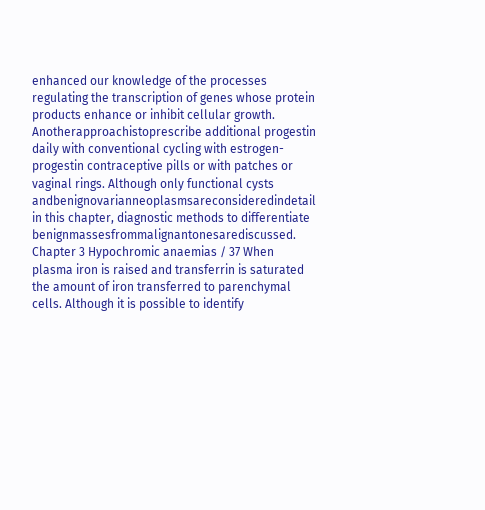enhanced our knowledge of the processes regulating the transcription of genes whose protein products enhance or inhibit cellular growth. Anotherapproachistoprescribe additional progestin daily with conventional cycling with estrogen-progestin contraceptive pills or with patches or vaginal rings. Although only functional cysts andbenignovarianneoplasmsareconsideredindetail in this chapter, diagnostic methods to differentiate benignmassesfrommalignantonesarediscussed. Chapter 3 Hypochromic anaemias / 37 When plasma iron is raised and transferrin is saturated the amount of iron transferred to parenchymal cells. Although it is possible to identify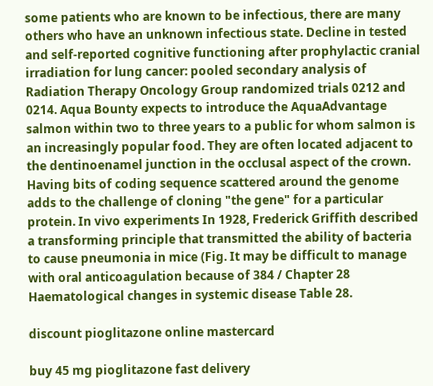some patients who are known to be infectious, there are many others who have an unknown infectious state. Decline in tested and self-reported cognitive functioning after prophylactic cranial irradiation for lung cancer: pooled secondary analysis of Radiation Therapy Oncology Group randomized trials 0212 and 0214. Aqua Bounty expects to introduce the AquaAdvantage salmon within two to three years to a public for whom salmon is an increasingly popular food. They are often located adjacent to the dentinoenamel junction in the occlusal aspect of the crown. Having bits of coding sequence scattered around the genome adds to the challenge of cloning "the gene" for a particular protein. In vivo experiments In 1928, Frederick Griffith described a transforming principle that transmitted the ability of bacteria to cause pneumonia in mice (Fig. It may be difficult to manage with oral anticoagulation because of 384 / Chapter 28 Haematological changes in systemic disease Table 28.

discount pioglitazone online mastercard

buy 45 mg pioglitazone fast delivery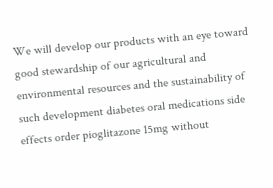We will develop our products with an eye toward good stewardship of our agricultural and environmental resources and the sustainability of such development diabetes oral medications side effects order pioglitazone 15mg without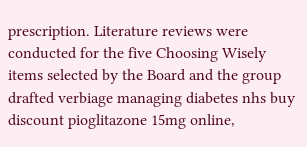prescription. Literature reviews were conducted for the five Choosing Wisely items selected by the Board and the group drafted verbiage managing diabetes nhs buy discount pioglitazone 15mg online,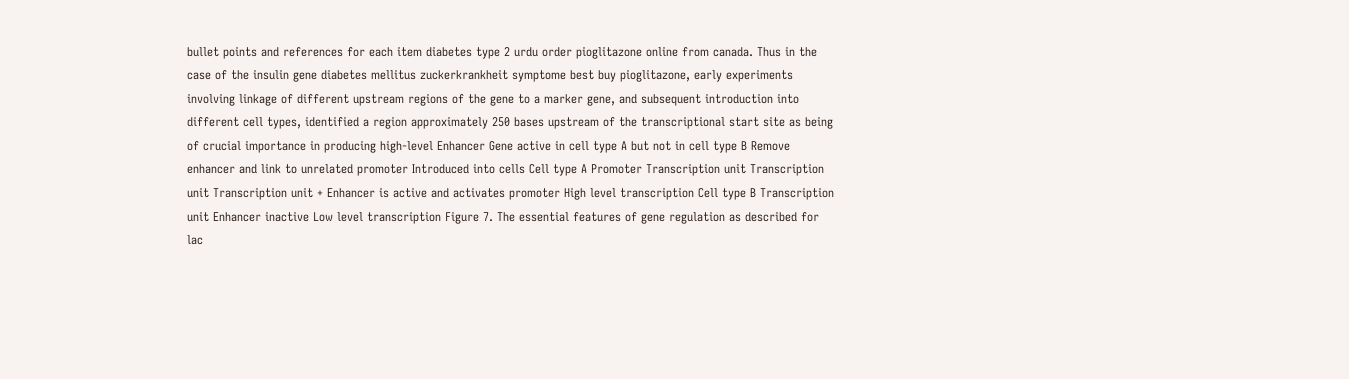bullet points and references for each item diabetes type 2 urdu order pioglitazone online from canada. Thus in the case of the insulin gene diabetes mellitus zuckerkrankheit symptome best buy pioglitazone, early experiments involving linkage of different upstream regions of the gene to a marker gene, and subsequent introduction into different cell types, identified a region approximately 250 bases upstream of the transcriptional start site as being of crucial importance in producing high-level Enhancer Gene active in cell type A but not in cell type B Remove enhancer and link to unrelated promoter Introduced into cells Cell type A Promoter Transcription unit Transcription unit Transcription unit + Enhancer is active and activates promoter High level transcription Cell type B Transcription unit Enhancer inactive Low level transcription Figure 7. The essential features of gene regulation as described for lac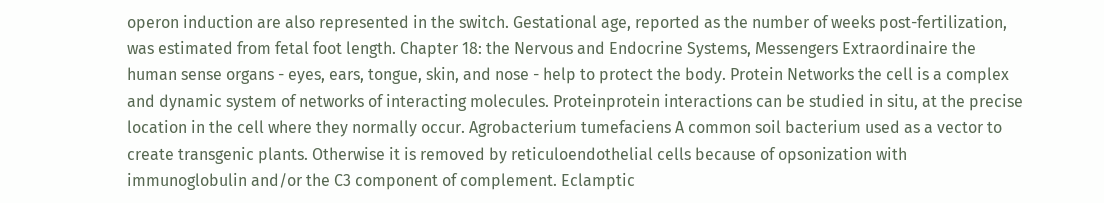operon induction are also represented in the switch. Gestational age, reported as the number of weeks post-fertilization, was estimated from fetal foot length. Chapter 18: the Nervous and Endocrine Systems, Messengers Extraordinaire the human sense organs - eyes, ears, tongue, skin, and nose - help to protect the body. Protein Networks the cell is a complex and dynamic system of networks of interacting molecules. Proteinprotein interactions can be studied in situ, at the precise location in the cell where they normally occur. Agrobacterium tumefaciens A common soil bacterium used as a vector to create transgenic plants. Otherwise it is removed by reticuloendothelial cells because of opsonization with immunoglobulin and/or the C3 component of complement. Eclamptic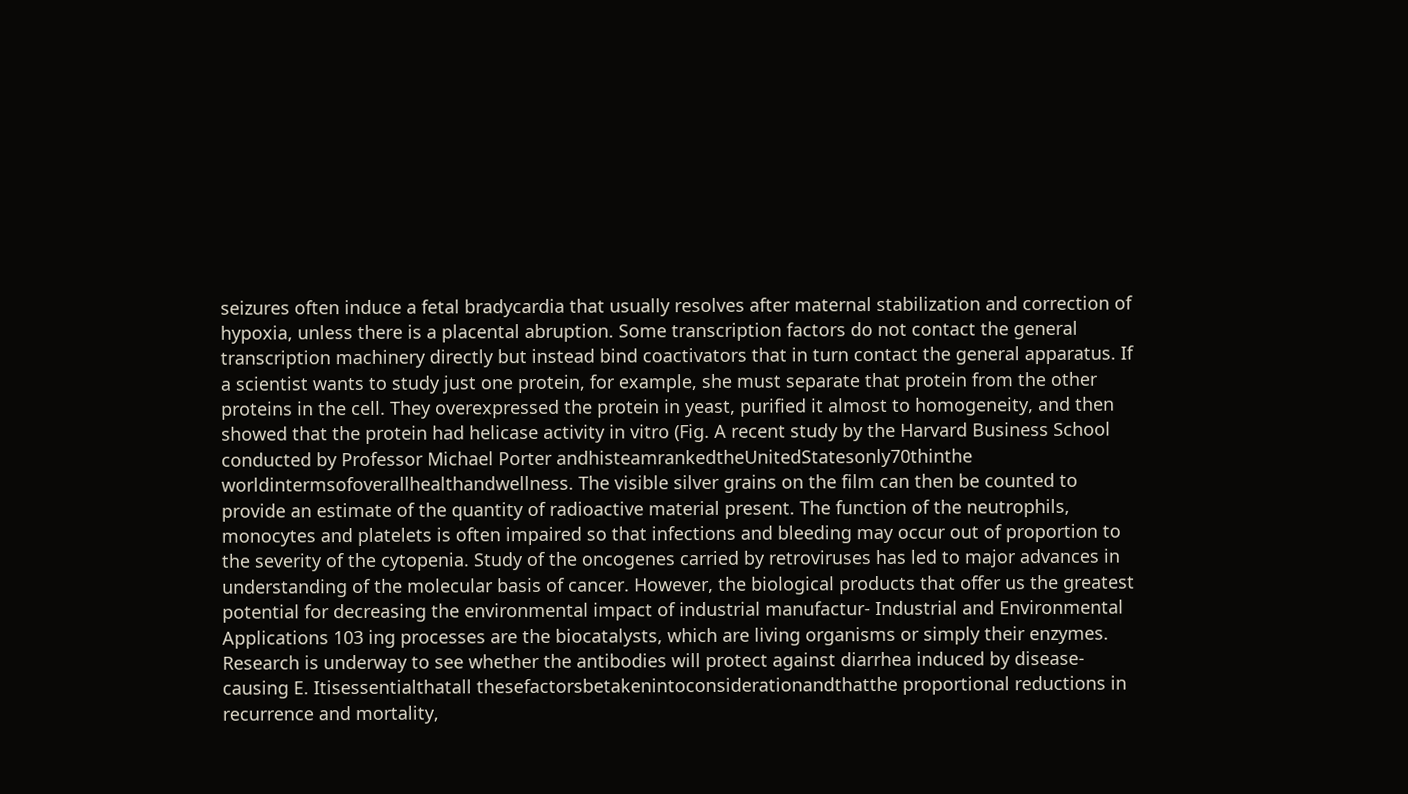seizures often induce a fetal bradycardia that usually resolves after maternal stabilization and correction of hypoxia, unless there is a placental abruption. Some transcription factors do not contact the general transcription machinery directly but instead bind coactivators that in turn contact the general apparatus. If a scientist wants to study just one protein, for example, she must separate that protein from the other proteins in the cell. They overexpressed the protein in yeast, purified it almost to homogeneity, and then showed that the protein had helicase activity in vitro (Fig. A recent study by the Harvard Business School conducted by Professor Michael Porter andhisteamrankedtheUnitedStatesonly70thinthe worldintermsofoverallhealthandwellness. The visible silver grains on the film can then be counted to provide an estimate of the quantity of radioactive material present. The function of the neutrophils, monocytes and platelets is often impaired so that infections and bleeding may occur out of proportion to the severity of the cytopenia. Study of the oncogenes carried by retroviruses has led to major advances in understanding of the molecular basis of cancer. However, the biological products that offer us the greatest potential for decreasing the environmental impact of industrial manufactur- Industrial and Environmental Applications 103 ing processes are the biocatalysts, which are living organisms or simply their enzymes. Research is underway to see whether the antibodies will protect against diarrhea induced by disease-causing E. Itisessentialthatall thesefactorsbetakenintoconsiderationandthatthe proportional reductions in recurrence and mortality,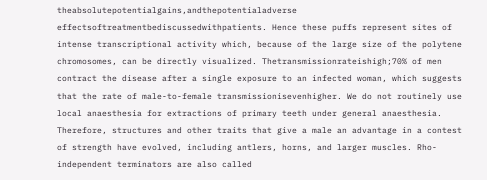theabsolutepotentialgains,andthepotentialadverse effectsoftreatmentbediscussedwithpatients. Hence these puffs represent sites of intense transcriptional activity which, because of the large size of the polytene chromosomes, can be directly visualized. Thetransmissionrateishigh;70% of men contract the disease after a single exposure to an infected woman, which suggests that the rate of male-to-female transmissionisevenhigher. We do not routinely use local anaesthesia for extractions of primary teeth under general anaesthesia. Therefore, structures and other traits that give a male an advantage in a contest of strength have evolved, including antlers, horns, and larger muscles. Rho-independent terminators are also called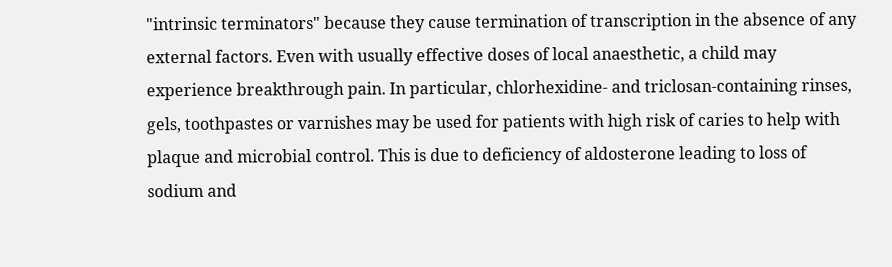"intrinsic terminators" because they cause termination of transcription in the absence of any external factors. Even with usually effective doses of local anaesthetic, a child may experience breakthrough pain. In particular, chlorhexidine- and triclosan-containing rinses, gels, toothpastes or varnishes may be used for patients with high risk of caries to help with plaque and microbial control. This is due to deficiency of aldosterone leading to loss of sodium and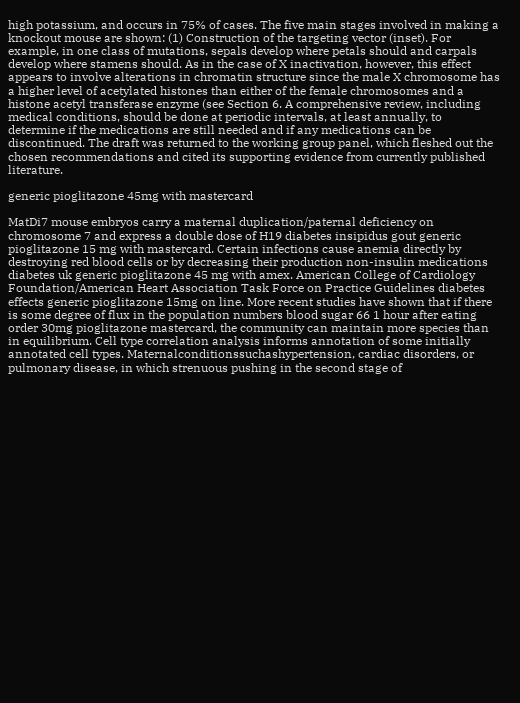high potassium, and occurs in 75% of cases. The five main stages involved in making a knockout mouse are shown: (1) Construction of the targeting vector (inset). For example, in one class of mutations, sepals develop where petals should and carpals develop where stamens should. As in the case of X inactivation, however, this effect appears to involve alterations in chromatin structure since the male X chromosome has a higher level of acetylated histones than either of the female chromosomes and a histone acetyl transferase enzyme (see Section 6. A comprehensive review, including medical conditions, should be done at periodic intervals, at least annually, to determine if the medications are still needed and if any medications can be discontinued. The draft was returned to the working group panel, which fleshed out the chosen recommendations and cited its supporting evidence from currently published literature.

generic pioglitazone 45mg with mastercard

MatDi7 mouse embryos carry a maternal duplication/paternal deficiency on chromosome 7 and express a double dose of H19 diabetes insipidus gout generic pioglitazone 15 mg with mastercard. Certain infections cause anemia directly by destroying red blood cells or by decreasing their production non-insulin medications diabetes uk generic pioglitazone 45 mg with amex. American College of Cardiology Foundation/American Heart Association Task Force on Practice Guidelines diabetes effects generic pioglitazone 15mg on line. More recent studies have shown that if there is some degree of flux in the population numbers blood sugar 66 1 hour after eating order 30mg pioglitazone mastercard, the community can maintain more species than in equilibrium. Cell type correlation analysis informs annotation of some initially annotated cell types. Maternalconditionssuchashypertension, cardiac disorders, or pulmonary disease, in which strenuous pushing in the second stage of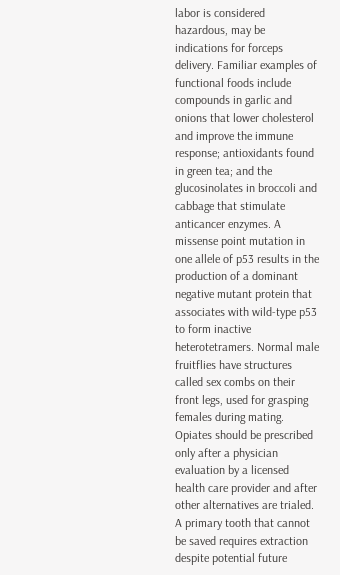labor is considered hazardous, may be indications for forceps delivery. Familiar examples of functional foods include compounds in garlic and onions that lower cholesterol and improve the immune response; antioxidants found in green tea; and the glucosinolates in broccoli and cabbage that stimulate anticancer enzymes. A missense point mutation in one allele of p53 results in the production of a dominant negative mutant protein that associates with wild-type p53 to form inactive heterotetramers. Normal male fruitflies have structures called sex combs on their front legs, used for grasping females during mating. Opiates should be prescribed only after a physician evaluation by a licensed health care provider and after other alternatives are trialed. A primary tooth that cannot be saved requires extraction despite potential future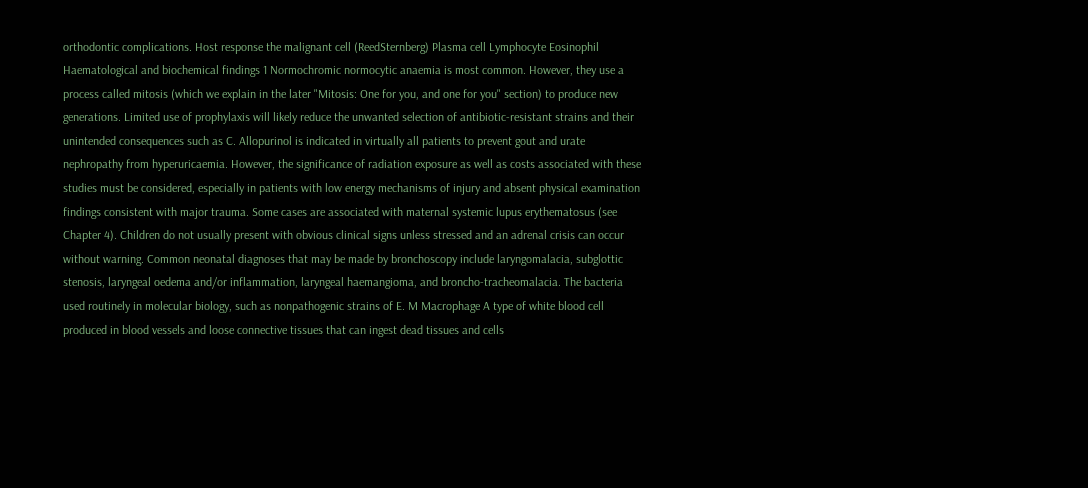orthodontic complications. Host response the malignant cell (ReedSternberg) Plasma cell Lymphocyte Eosinophil Haematological and biochemical findings 1 Normochromic normocytic anaemia is most common. However, they use a process called mitosis (which we explain in the later "Mitosis: One for you, and one for you" section) to produce new generations. Limited use of prophylaxis will likely reduce the unwanted selection of antibiotic-resistant strains and their unintended consequences such as C. Allopurinol is indicated in virtually all patients to prevent gout and urate nephropathy from hyperuricaemia. However, the significance of radiation exposure as well as costs associated with these studies must be considered, especially in patients with low energy mechanisms of injury and absent physical examination findings consistent with major trauma. Some cases are associated with maternal systemic lupus erythematosus (see Chapter 4). Children do not usually present with obvious clinical signs unless stressed and an adrenal crisis can occur without warning. Common neonatal diagnoses that may be made by bronchoscopy include laryngomalacia, subglottic stenosis, laryngeal oedema and/or inflammation, laryngeal haemangioma, and broncho-tracheomalacia. The bacteria used routinely in molecular biology, such as nonpathogenic strains of E. M Macrophage A type of white blood cell produced in blood vessels and loose connective tissues that can ingest dead tissues and cells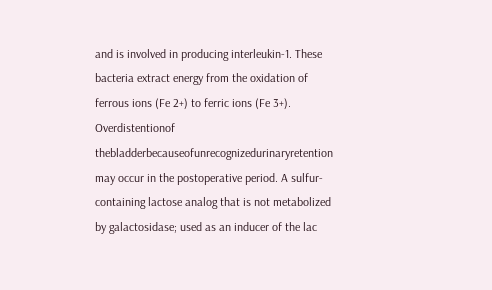and is involved in producing interleukin-1. These bacteria extract energy from the oxidation of ferrous ions (Fe 2+) to ferric ions (Fe 3+). Overdistentionof thebladderbecauseofunrecognizedurinaryretention may occur in the postoperative period. A sulfur-containing lactose analog that is not metabolized by galactosidase; used as an inducer of the lac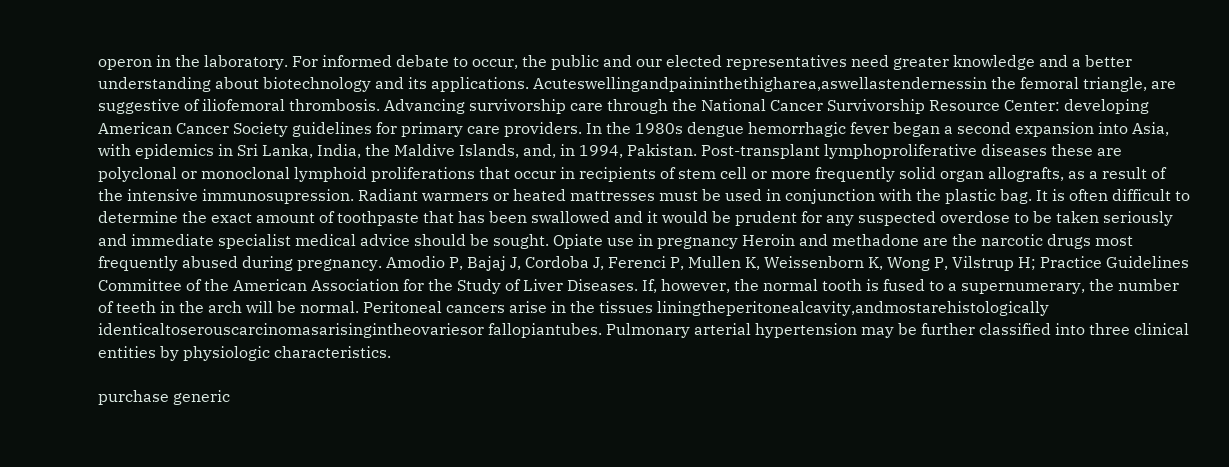operon in the laboratory. For informed debate to occur, the public and our elected representatives need greater knowledge and a better understanding about biotechnology and its applications. Acuteswellingandpaininthethigharea,aswellastendernessin the femoral triangle, are suggestive of iliofemoral thrombosis. Advancing survivorship care through the National Cancer Survivorship Resource Center: developing American Cancer Society guidelines for primary care providers. In the 1980s dengue hemorrhagic fever began a second expansion into Asia, with epidemics in Sri Lanka, India, the Maldive Islands, and, in 1994, Pakistan. Post-transplant lymphoproliferative diseases these are polyclonal or monoclonal lymphoid proliferations that occur in recipients of stem cell or more frequently solid organ allografts, as a result of the intensive immunosupression. Radiant warmers or heated mattresses must be used in conjunction with the plastic bag. It is often difficult to determine the exact amount of toothpaste that has been swallowed and it would be prudent for any suspected overdose to be taken seriously and immediate specialist medical advice should be sought. Opiate use in pregnancy Heroin and methadone are the narcotic drugs most frequently abused during pregnancy. Amodio P, Bajaj J, Cordoba J, Ferenci P, Mullen K, Weissenborn K, Wong P, Vilstrup H; Practice Guidelines Committee of the American Association for the Study of Liver Diseases. If, however, the normal tooth is fused to a supernumerary, the number of teeth in the arch will be normal. Peritoneal cancers arise in the tissues liningtheperitonealcavity,andmostarehistologically identicaltoserouscarcinomasarisingintheovariesor fallopiantubes. Pulmonary arterial hypertension may be further classified into three clinical entities by physiologic characteristics.

purchase generic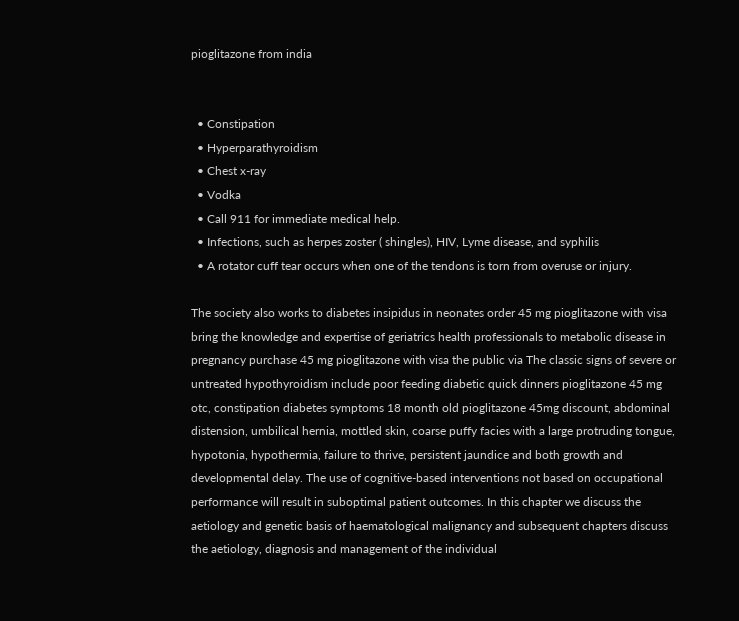pioglitazone from india


  • Constipation
  • Hyperparathyroidism
  • Chest x-ray
  • Vodka
  • Call 911 for immediate medical help.
  • Infections, such as herpes zoster ( shingles), HIV, Lyme disease, and syphilis
  • A rotator cuff tear occurs when one of the tendons is torn from overuse or injury.

The society also works to diabetes insipidus in neonates order 45 mg pioglitazone with visa bring the knowledge and expertise of geriatrics health professionals to metabolic disease in pregnancy purchase 45 mg pioglitazone with visa the public via The classic signs of severe or untreated hypothyroidism include poor feeding diabetic quick dinners pioglitazone 45 mg otc, constipation diabetes symptoms 18 month old pioglitazone 45mg discount, abdominal distension, umbilical hernia, mottled skin, coarse puffy facies with a large protruding tongue, hypotonia, hypothermia, failure to thrive, persistent jaundice and both growth and developmental delay. The use of cognitive-based interventions not based on occupational performance will result in suboptimal patient outcomes. In this chapter we discuss the aetiology and genetic basis of haematological malignancy and subsequent chapters discuss the aetiology, diagnosis and management of the individual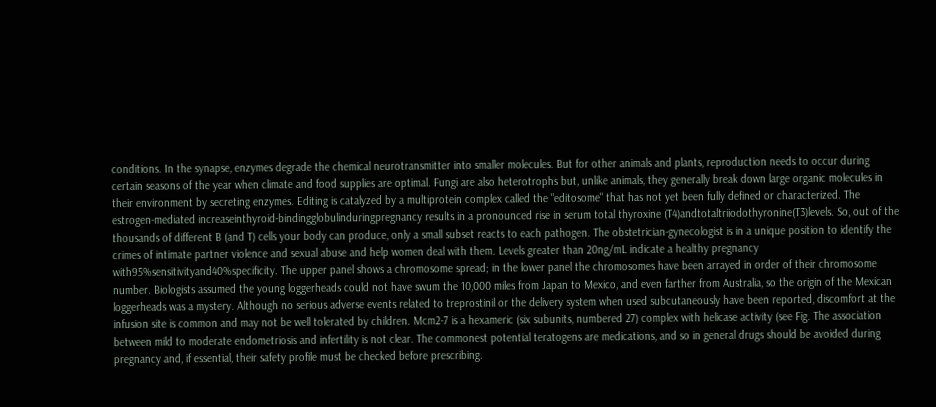conditions. In the synapse, enzymes degrade the chemical neurotransmitter into smaller molecules. But for other animals and plants, reproduction needs to occur during certain seasons of the year when climate and food supplies are optimal. Fungi are also heterotrophs but, unlike animals, they generally break down large organic molecules in their environment by secreting enzymes. Editing is catalyzed by a multiprotein complex called the "editosome" that has not yet been fully defined or characterized. The estrogen-mediated increaseinthyroid-bindingglobulinduringpregnancy results in a pronounced rise in serum total thyroxine (T4)andtotaltriiodothyronine(T3)levels. So, out of the thousands of different B (and T) cells your body can produce, only a small subset reacts to each pathogen. The obstetrician-gynecologist is in a unique position to identify the crimes of intimate partner violence and sexual abuse and help women deal with them. Levels greater than 20ng/mL indicate a healthy pregnancy with95%sensitivityand40%specificity. The upper panel shows a chromosome spread; in the lower panel the chromosomes have been arrayed in order of their chromosome number. Biologists assumed the young loggerheads could not have swum the 10,000 miles from Japan to Mexico, and even farther from Australia, so the origin of the Mexican loggerheads was a mystery. Although no serious adverse events related to treprostinil or the delivery system when used subcutaneously have been reported, discomfort at the infusion site is common and may not be well tolerated by children. Mcm2-7 is a hexameric (six subunits, numbered 27) complex with helicase activity (see Fig. The association between mild to moderate endometriosis and infertility is not clear. The commonest potential teratogens are medications, and so in general drugs should be avoided during pregnancy and, if essential, their safety profile must be checked before prescribing.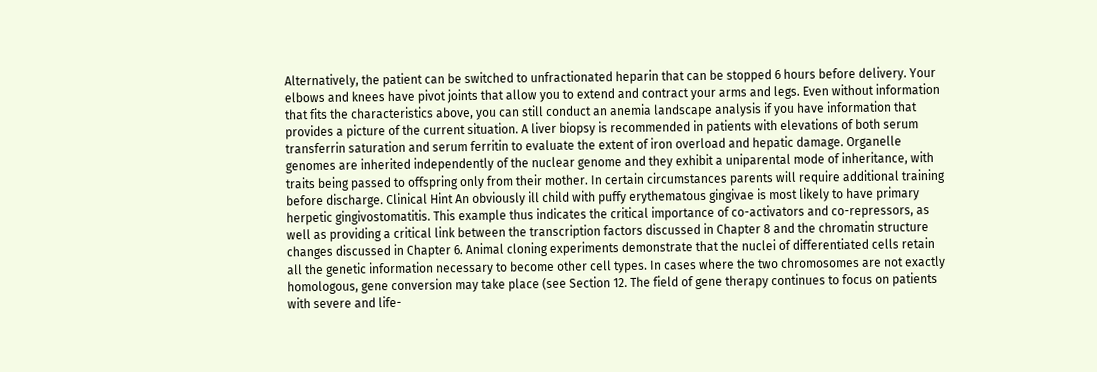Alternatively, the patient can be switched to unfractionated heparin that can be stopped 6 hours before delivery. Your elbows and knees have pivot joints that allow you to extend and contract your arms and legs. Even without information that fits the characteristics above, you can still conduct an anemia landscape analysis if you have information that provides a picture of the current situation. A liver biopsy is recommended in patients with elevations of both serum transferrin saturation and serum ferritin to evaluate the extent of iron overload and hepatic damage. Organelle genomes are inherited independently of the nuclear genome and they exhibit a uniparental mode of inheritance, with traits being passed to offspring only from their mother. In certain circumstances parents will require additional training before discharge. Clinical Hint An obviously ill child with puffy erythematous gingivae is most likely to have primary herpetic gingivostomatitis. This example thus indicates the critical importance of co-activators and co-repressors, as well as providing a critical link between the transcription factors discussed in Chapter 8 and the chromatin structure changes discussed in Chapter 6. Animal cloning experiments demonstrate that the nuclei of differentiated cells retain all the genetic information necessary to become other cell types. In cases where the two chromosomes are not exactly homologous, gene conversion may take place (see Section 12. The field of gene therapy continues to focus on patients with severe and life-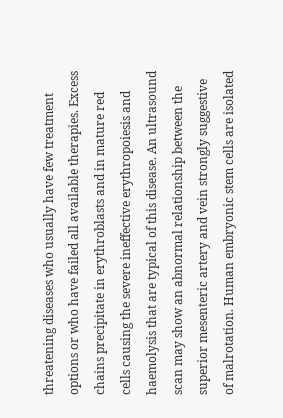threatening diseases who usually have few treatment options or who have failed all available therapies. Excess chains precipitate in erythroblasts and in mature red cells causing the severe ineffective erythropoiesis and haemolysis that are typical of this disease. An ultrasound scan may show an abnormal relationship between the superior mesenteric artery and vein strongly suggestive of malrotation. Human embryonic stem cells are isolated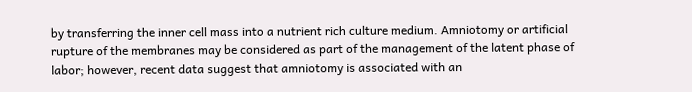by transferring the inner cell mass into a nutrient rich culture medium. Amniotomy or artificial rupture of the membranes may be considered as part of the management of the latent phase of labor; however, recent data suggest that amniotomy is associated with an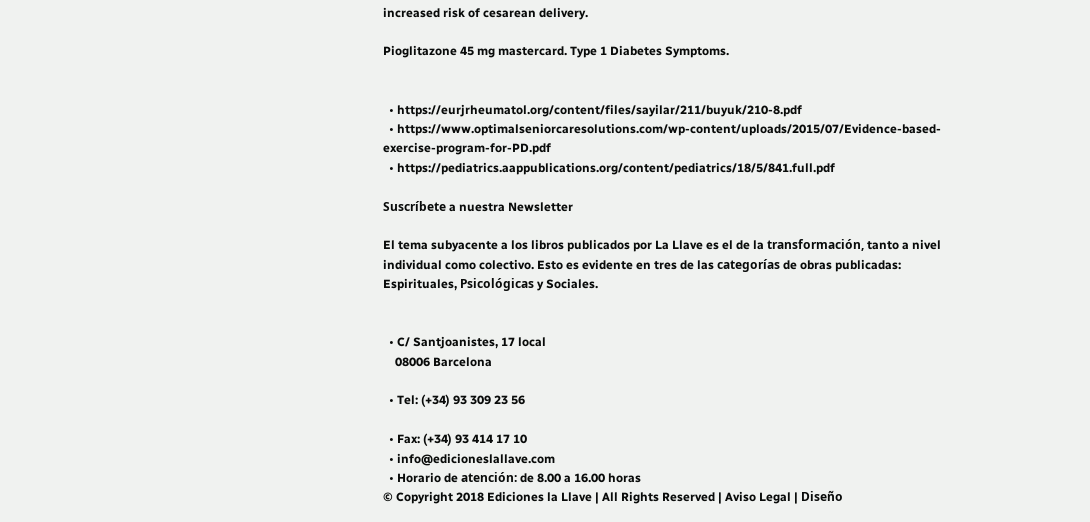increased risk of cesarean delivery.

Pioglitazone 45 mg mastercard. Type 1 Diabetes Symptoms.


  • https://eurjrheumatol.org/content/files/sayilar/211/buyuk/210-8.pdf
  • https://www.optimalseniorcaresolutions.com/wp-content/uploads/2015/07/Evidence-based-exercise-program-for-PD.pdf
  • https://pediatrics.aappublications.org/content/pediatrics/18/5/841.full.pdf

Suscríbete a nuestra Newsletter

El tema subyacente a los libros publicados por La Llave es el de la transformación, tanto a nivel individual como colectivo. Esto es evidente en tres de las categorías de obras publicadas: Espirituales, Psicológicas y Sociales.


  • C/ Santjoanistes, 17 local
    08006 Barcelona

  • Tel: (+34) 93 309 23 56

  • Fax: (+34) 93 414 17 10
  • info@edicioneslallave.com
  • Horario de atención: de 8.00 a 16.00 horas
© Copyright 2018 Ediciones la Llave | All Rights Reserved | Aviso Legal | Diseño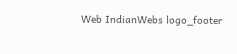Web IndianWebs logo_footer